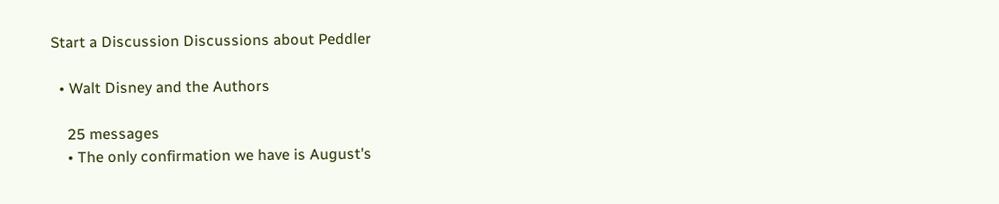Start a Discussion Discussions about Peddler

  • Walt Disney and the Authors

    25 messages
    • The only confirmation we have is August's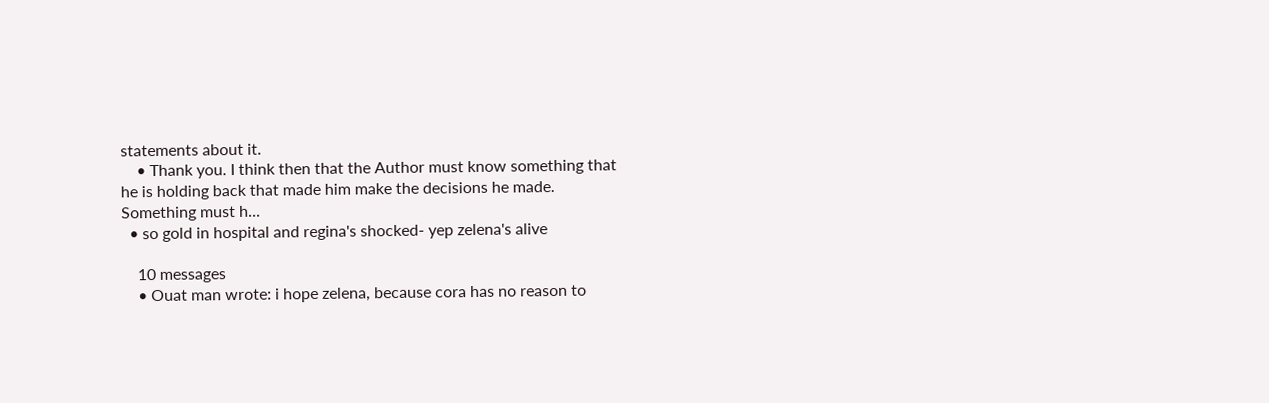statements about it.
    • Thank you. I think then that the Author must know something that he is holding back that made him make the decisions he made. Something must h...
  • so gold in hospital and regina's shocked- yep zelena's alive

    10 messages
    • Ouat man wrote: i hope zelena, because cora has no reason to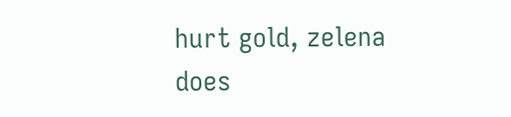hurt gold, zelena does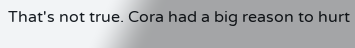That's not true. Cora had a big reason to hurt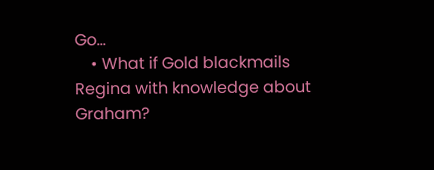Go...
    • What if Gold blackmails Regina with knowledge about Graham?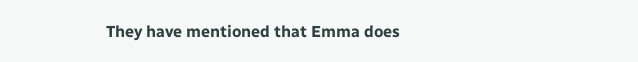They have mentioned that Emma does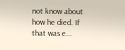not know about how he died. If that was e...